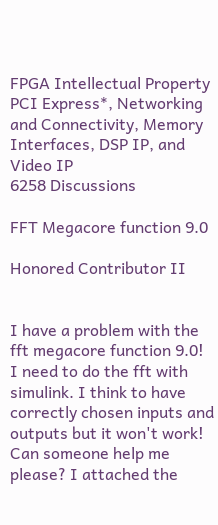FPGA Intellectual Property
PCI Express*, Networking and Connectivity, Memory Interfaces, DSP IP, and Video IP
6258 Discussions

FFT Megacore function 9.0

Honored Contributor II


I have a problem with the fft megacore function 9.0! I need to do the fft with simulink. I think to have correctly chosen inputs and outputs but it won't work! Can someone help me please? I attached the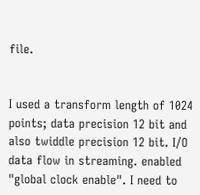file.


I used a transform length of 1024 points; data precision 12 bit and also twiddle precision 12 bit. I/O data flow in streaming. enabled "global clock enable". I need to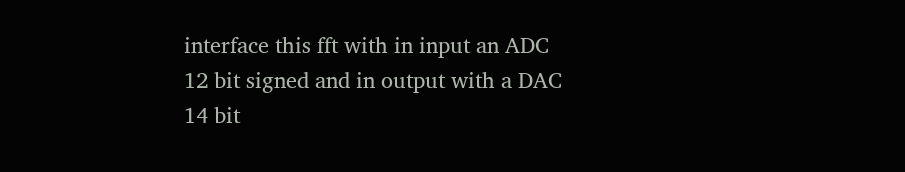interface this fft with in input an ADC 12 bit signed and in output with a DAC 14 bit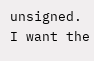unsigned. I want the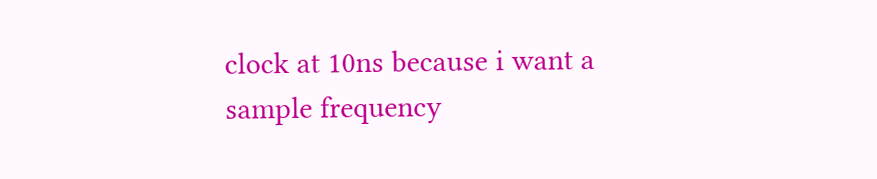clock at 10ns because i want a sample frequency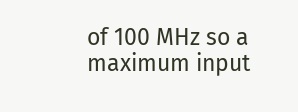of 100 MHz so a maximum input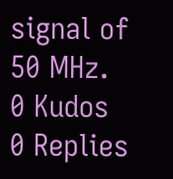signal of 50 MHz.
0 Kudos
0 Replies